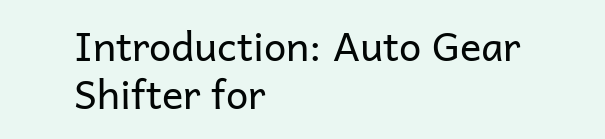Introduction: Auto Gear Shifter for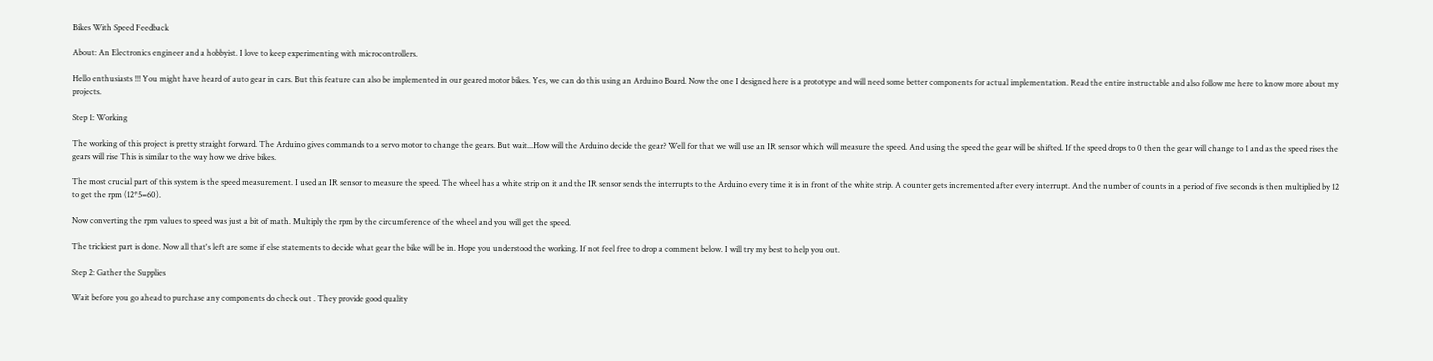Bikes With Speed Feedback

About: An Electronics engineer and a hobbyist. I love to keep experimenting with microcontrollers.

Hello enthusiasts !!! You might have heard of auto gear in cars. But this feature can also be implemented in our geared motor bikes. Yes, we can do this using an Arduino Board. Now the one I designed here is a prototype and will need some better components for actual implementation. Read the entire instructable and also follow me here to know more about my projects.

Step 1: Working

The working of this project is pretty straight forward. The Arduino gives commands to a servo motor to change the gears. But wait...How will the Arduino decide the gear? Well for that we will use an IR sensor which will measure the speed. And using the speed the gear will be shifted. If the speed drops to 0 then the gear will change to 1 and as the speed rises the gears will rise This is similar to the way how we drive bikes.

The most crucial part of this system is the speed measurement. I used an IR sensor to measure the speed. The wheel has a white strip on it and the IR sensor sends the interrupts to the Arduino every time it is in front of the white strip. A counter gets incremented after every interrupt. And the number of counts in a period of five seconds is then multiplied by 12 to get the rpm (12*5=60).

Now converting the rpm values to speed was just a bit of math. Multiply the rpm by the circumference of the wheel and you will get the speed.

The trickiest part is done. Now all that's left are some if else statements to decide what gear the bike will be in. Hope you understood the working. If not feel free to drop a comment below. I will try my best to help you out.

Step 2: Gather the Supplies

Wait before you go ahead to purchase any components do check out . They provide good quality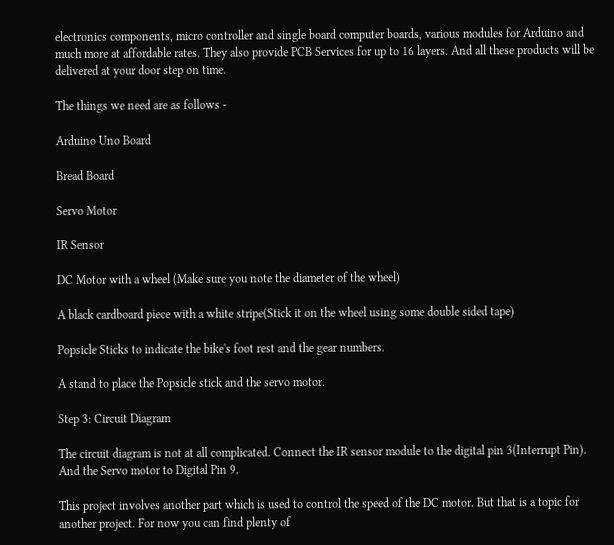electronics components, micro controller and single board computer boards, various modules for Arduino and much more at affordable rates. They also provide PCB Services for up to 16 layers. And all these products will be delivered at your door step on time.

The things we need are as follows -

Arduino Uno Board

Bread Board

Servo Motor

IR Sensor

DC Motor with a wheel (Make sure you note the diameter of the wheel)

A black cardboard piece with a white stripe(Stick it on the wheel using some double sided tape)

Popsicle Sticks to indicate the bike's foot rest and the gear numbers.

A stand to place the Popsicle stick and the servo motor.

Step 3: Circuit Diagram

The circuit diagram is not at all complicated. Connect the IR sensor module to the digital pin 3(Interrupt Pin). And the Servo motor to Digital Pin 9.

This project involves another part which is used to control the speed of the DC motor. But that is a topic for another project. For now you can find plenty of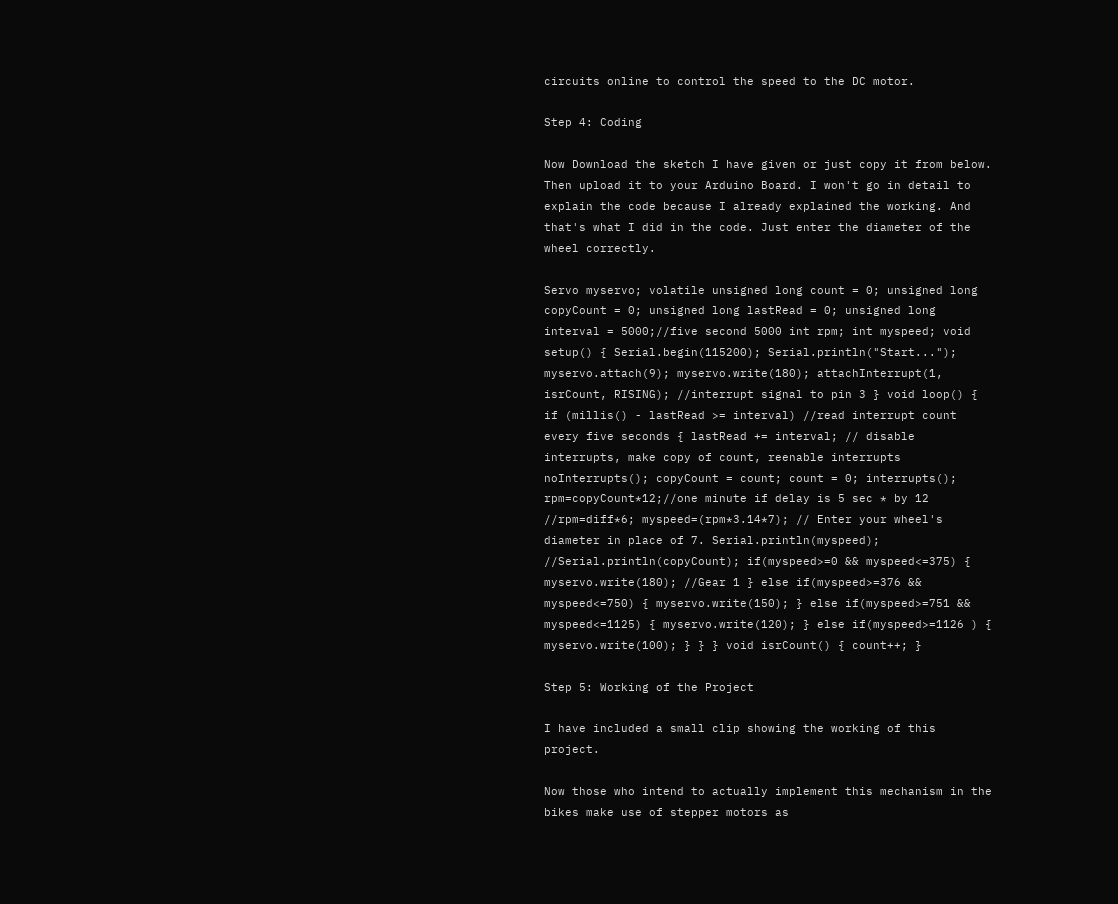circuits online to control the speed to the DC motor.

Step 4: Coding

Now Download the sketch I have given or just copy it from below. Then upload it to your Arduino Board. I won't go in detail to explain the code because I already explained the working. And that's what I did in the code. Just enter the diameter of the wheel correctly.

Servo myservo; volatile unsigned long count = 0; unsigned long copyCount = 0; unsigned long lastRead = 0; unsigned long interval = 5000;//five second 5000 int rpm; int myspeed; void setup() { Serial.begin(115200); Serial.println("Start..."); myservo.attach(9); myservo.write(180); attachInterrupt(1, isrCount, RISING); //interrupt signal to pin 3 } void loop() { if (millis() - lastRead >= interval) //read interrupt count every five seconds { lastRead += interval; // disable interrupts, make copy of count, reenable interrupts noInterrupts(); copyCount = count; count = 0; interrupts(); rpm=copyCount*12;//one minute if delay is 5 sec * by 12 //rpm=diff*6; myspeed=(rpm*3.14*7); // Enter your wheel's diameter in place of 7. Serial.println(myspeed); //Serial.println(copyCount); if(myspeed>=0 && myspeed<=375) { myservo.write(180); //Gear 1 } else if(myspeed>=376 && myspeed<=750) { myservo.write(150); } else if(myspeed>=751 && myspeed<=1125) { myservo.write(120); } else if(myspeed>=1126 ) { myservo.write(100); } } } void isrCount() { count++; }

Step 5: Working of the Project

I have included a small clip showing the working of this project.

Now those who intend to actually implement this mechanism in the bikes make use of stepper motors as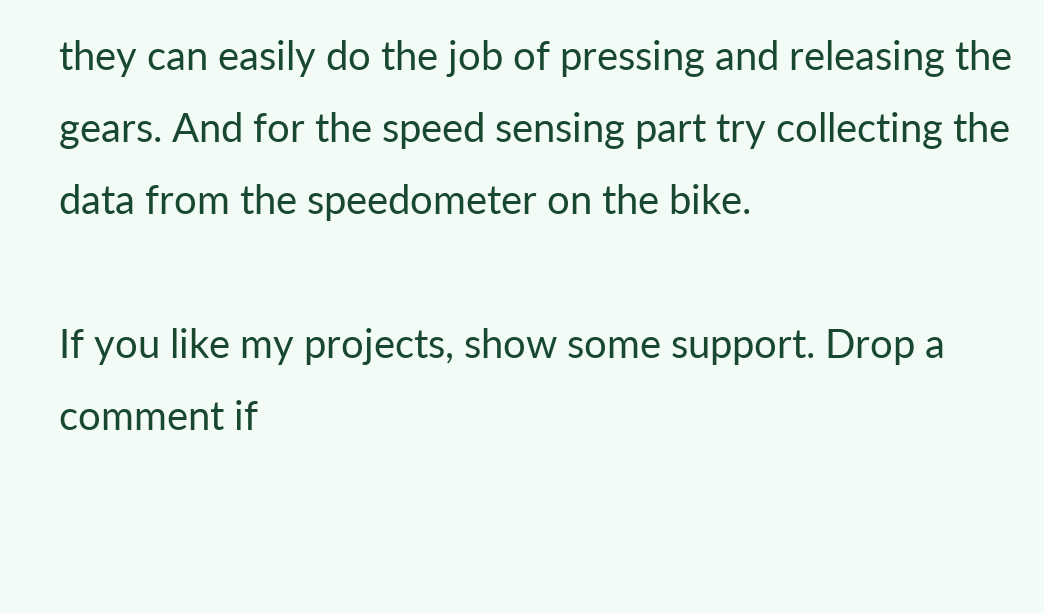they can easily do the job of pressing and releasing the gears. And for the speed sensing part try collecting the data from the speedometer on the bike.

If you like my projects, show some support. Drop a comment if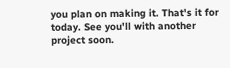you plan on making it. That's it for today. See you'll with another project soon.